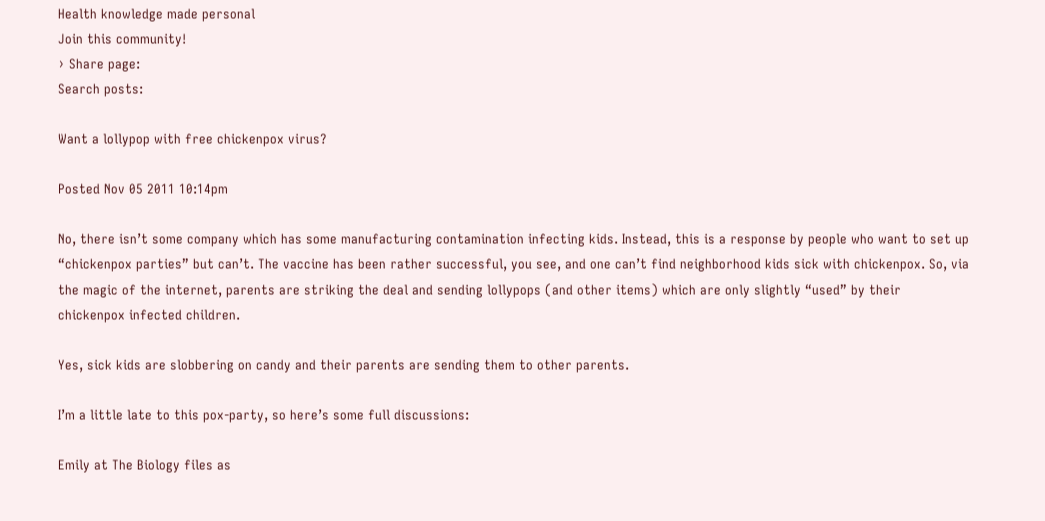Health knowledge made personal
Join this community!
› Share page:
Search posts:

Want a lollypop with free chickenpox virus?

Posted Nov 05 2011 10:14pm

No, there isn’t some company which has some manufacturing contamination infecting kids. Instead, this is a response by people who want to set up “chickenpox parties” but can’t. The vaccine has been rather successful, you see, and one can’t find neighborhood kids sick with chickenpox. So, via the magic of the internet, parents are striking the deal and sending lollypops (and other items) which are only slightly “used” by their chickenpox infected children.

Yes, sick kids are slobbering on candy and their parents are sending them to other parents.

I’m a little late to this pox-party, so here’s some full discussions:

Emily at The Biology files as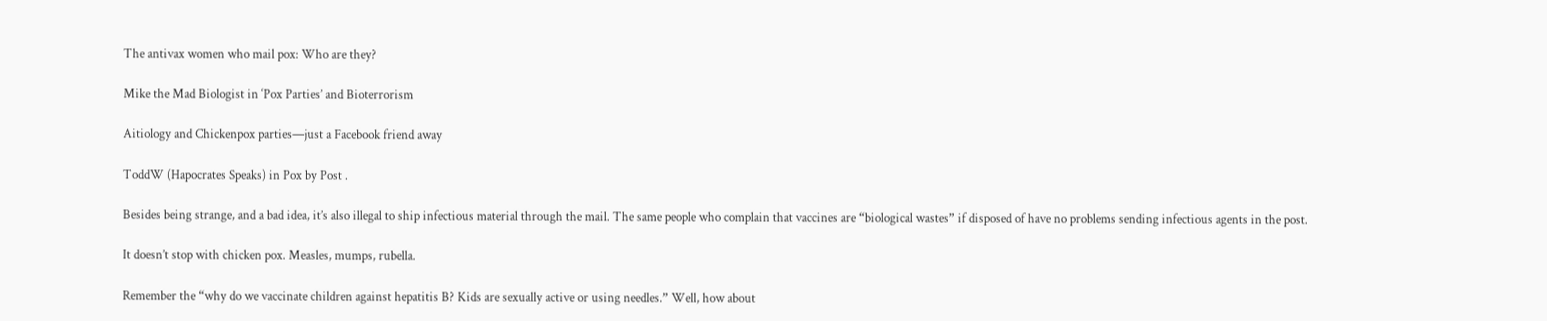The antivax women who mail pox: Who are they?

Mike the Mad Biologist in ‘Pox Parties’ and Bioterrorism

Aitiology and Chickenpox parties—just a Facebook friend away

ToddW (Hapocrates Speaks) in Pox by Post .

Besides being strange, and a bad idea, it’s also illegal to ship infectious material through the mail. The same people who complain that vaccines are “biological wastes” if disposed of have no problems sending infectious agents in the post.

It doesn’t stop with chicken pox. Measles, mumps, rubella.

Remember the “why do we vaccinate children against hepatitis B? Kids are sexually active or using needles.” Well, how about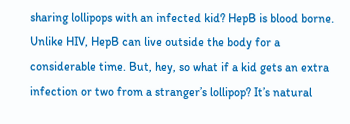sharing lollipops with an infected kid? HepB is blood borne. Unlike HIV, HepB can live outside the body for a considerable time. But, hey, so what if a kid gets an extra infection or two from a stranger’s lollipop? It’s natural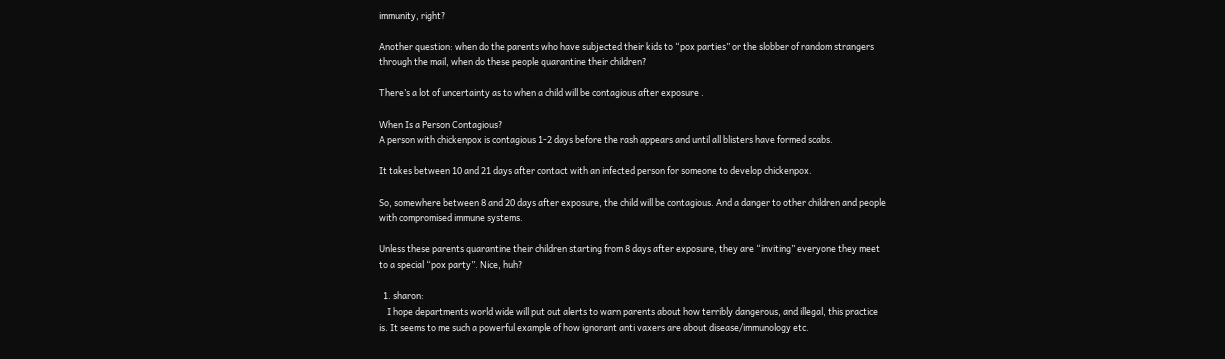immunity, right?

Another question: when do the parents who have subjected their kids to “pox parties” or the slobber of random strangers through the mail, when do these people quarantine their children?

There’s a lot of uncertainty as to when a child will be contagious after exposure .

When Is a Person Contagious?
A person with chickenpox is contagious 1-2 days before the rash appears and until all blisters have formed scabs.

It takes between 10 and 21 days after contact with an infected person for someone to develop chickenpox.

So, somewhere between 8 and 20 days after exposure, the child will be contagious. And a danger to other children and people with compromised immune systems.

Unless these parents quarantine their children starting from 8 days after exposure, they are “inviting” everyone they meet to a special “pox party”. Nice, huh?

  1. sharon:
    I hope departments world wide will put out alerts to warn parents about how terribly dangerous, and illegal, this practice is. It seems to me such a powerful example of how ignorant anti vaxers are about disease/immunology etc.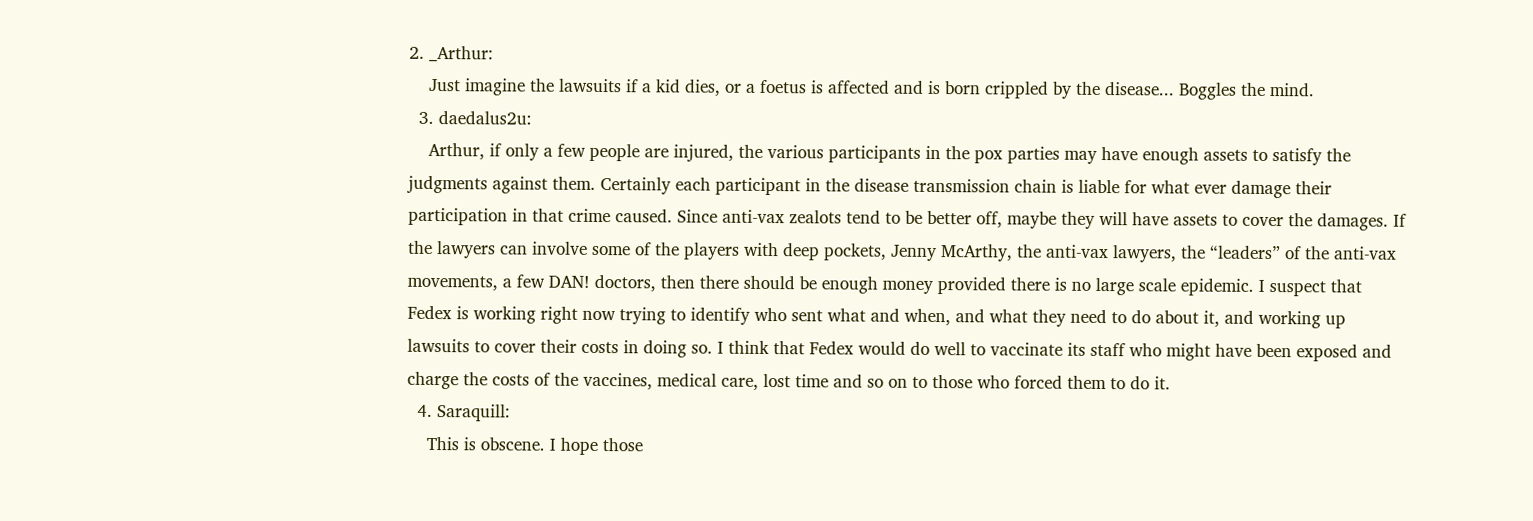2. _Arthur:
    Just imagine the lawsuits if a kid dies, or a foetus is affected and is born crippled by the disease... Boggles the mind.
  3. daedalus2u:
    Arthur, if only a few people are injured, the various participants in the pox parties may have enough assets to satisfy the judgments against them. Certainly each participant in the disease transmission chain is liable for what ever damage their participation in that crime caused. Since anti-vax zealots tend to be better off, maybe they will have assets to cover the damages. If the lawyers can involve some of the players with deep pockets, Jenny McArthy, the anti-vax lawyers, the “leaders” of the anti-vax movements, a few DAN! doctors, then there should be enough money provided there is no large scale epidemic. I suspect that Fedex is working right now trying to identify who sent what and when, and what they need to do about it, and working up lawsuits to cover their costs in doing so. I think that Fedex would do well to vaccinate its staff who might have been exposed and charge the costs of the vaccines, medical care, lost time and so on to those who forced them to do it.
  4. Saraquill:
    This is obscene. I hope those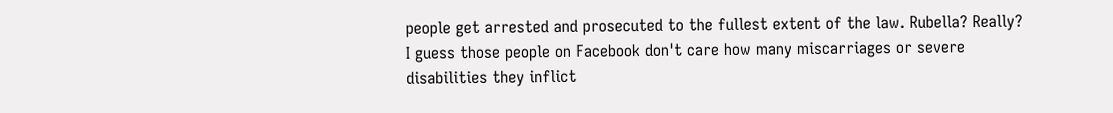people get arrested and prosecuted to the fullest extent of the law. Rubella? Really? I guess those people on Facebook don't care how many miscarriages or severe disabilities they inflict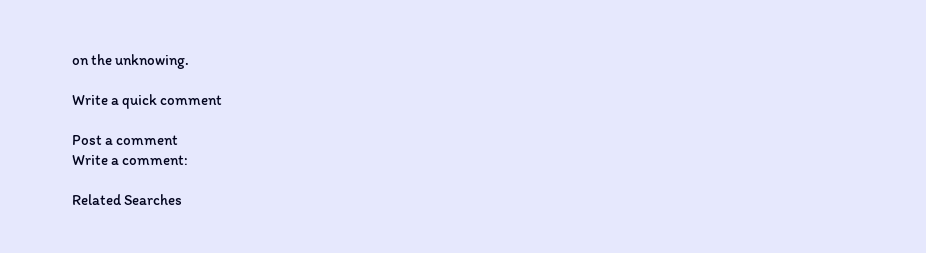on the unknowing.

Write a quick comment

Post a comment
Write a comment:

Related Searches